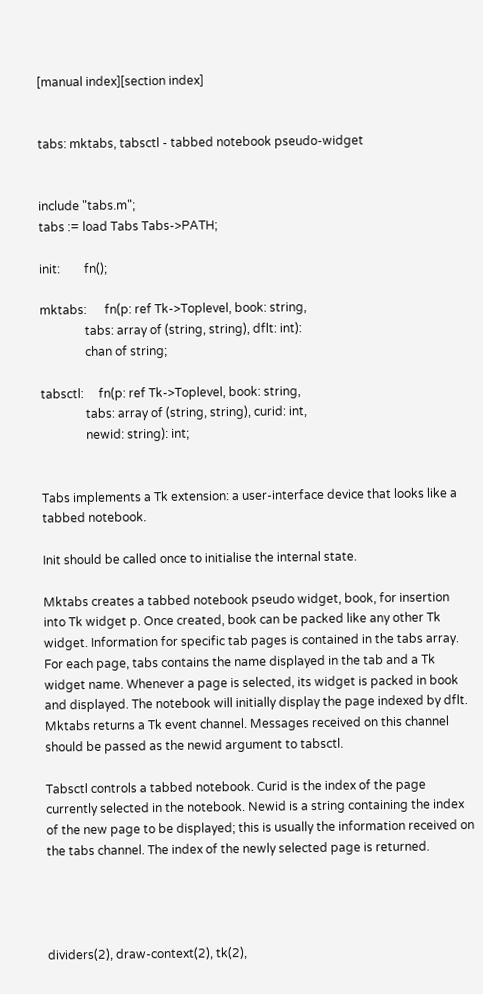[manual index][section index]


tabs: mktabs, tabsctl - tabbed notebook pseudo-widget


include "tabs.m";
tabs := load Tabs Tabs->PATH;

init:        fn();

mktabs:      fn(p: ref Tk->Toplevel, book: string,
               tabs: array of (string, string), dflt: int):
               chan of string;

tabsctl:     fn(p: ref Tk->Toplevel, book: string,
               tabs: array of (string, string), curid: int,
               newid: string): int;


Tabs implements a Tk extension: a user-interface device that looks like a tabbed notebook.

Init should be called once to initialise the internal state.

Mktabs creates a tabbed notebook pseudo widget, book, for insertion into Tk widget p. Once created, book can be packed like any other Tk widget. Information for specific tab pages is contained in the tabs array. For each page, tabs contains the name displayed in the tab and a Tk widget name. Whenever a page is selected, its widget is packed in book and displayed. The notebook will initially display the page indexed by dflt. Mktabs returns a Tk event channel. Messages received on this channel should be passed as the newid argument to tabsctl.

Tabsctl controls a tabbed notebook. Curid is the index of the page currently selected in the notebook. Newid is a string containing the index of the new page to be displayed; this is usually the information received on the tabs channel. The index of the newly selected page is returned.




dividers(2), draw-context(2), tk(2),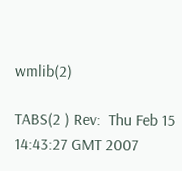wmlib(2)

TABS(2 ) Rev:  Thu Feb 15 14:43:27 GMT 2007